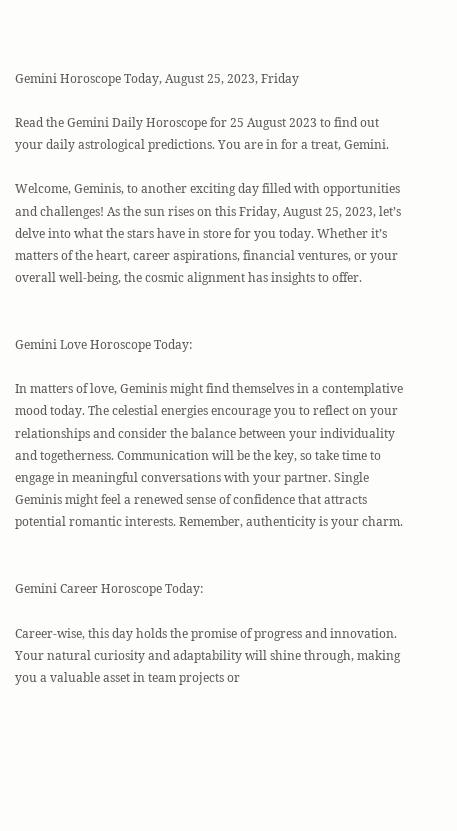Gemini Horoscope Today, August 25, 2023, Friday

Read the Gemini Daily Horoscope for 25 August 2023 to find out your daily astrological predictions. You are in for a treat, Gemini.

Welcome, Geminis, to another exciting day filled with opportunities and challenges! As the sun rises on this Friday, August 25, 2023, let’s delve into what the stars have in store for you today. Whether it’s matters of the heart, career aspirations, financial ventures, or your overall well-being, the cosmic alignment has insights to offer.


Gemini Love Horoscope Today:

In matters of love, Geminis might find themselves in a contemplative mood today. The celestial energies encourage you to reflect on your relationships and consider the balance between your individuality and togetherness. Communication will be the key, so take time to engage in meaningful conversations with your partner. Single Geminis might feel a renewed sense of confidence that attracts potential romantic interests. Remember, authenticity is your charm.


Gemini Career Horoscope Today:

Career-wise, this day holds the promise of progress and innovation. Your natural curiosity and adaptability will shine through, making you a valuable asset in team projects or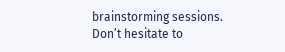brainstorming sessions. Don’t hesitate to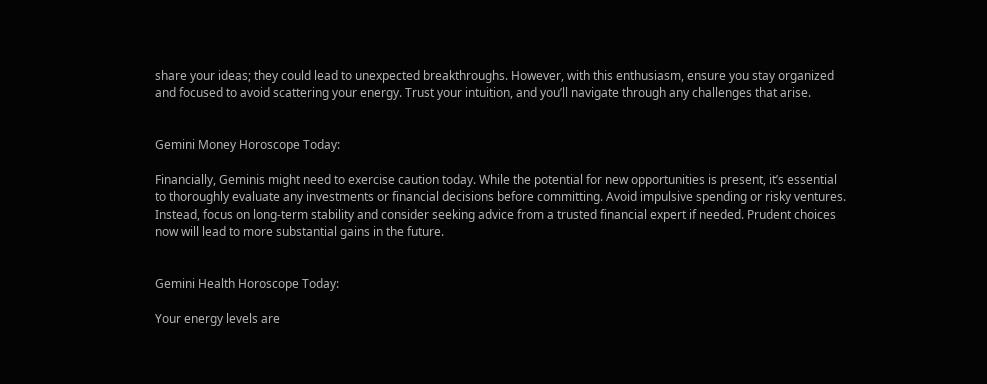share your ideas; they could lead to unexpected breakthroughs. However, with this enthusiasm, ensure you stay organized and focused to avoid scattering your energy. Trust your intuition, and you’ll navigate through any challenges that arise.


Gemini Money Horoscope Today:

Financially, Geminis might need to exercise caution today. While the potential for new opportunities is present, it’s essential to thoroughly evaluate any investments or financial decisions before committing. Avoid impulsive spending or risky ventures. Instead, focus on long-term stability and consider seeking advice from a trusted financial expert if needed. Prudent choices now will lead to more substantial gains in the future.


Gemini Health Horoscope Today:

Your energy levels are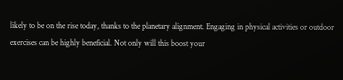likely to be on the rise today, thanks to the planetary alignment. Engaging in physical activities or outdoor exercises can be highly beneficial. Not only will this boost your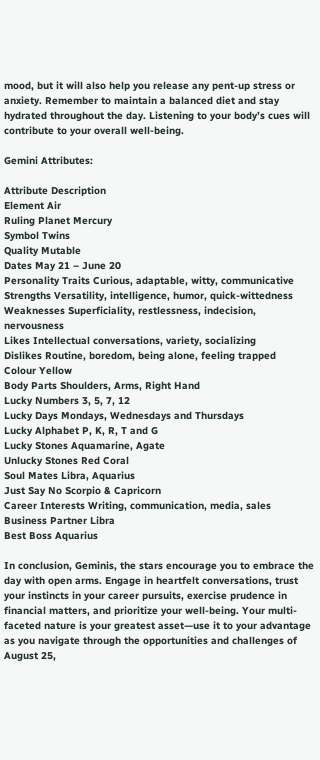mood, but it will also help you release any pent-up stress or anxiety. Remember to maintain a balanced diet and stay hydrated throughout the day. Listening to your body’s cues will contribute to your overall well-being.

Gemini Attributes:

Attribute Description
Element Air
Ruling Planet Mercury
Symbol Twins
Quality Mutable
Dates May 21 – June 20
Personality Traits Curious, adaptable, witty, communicative
Strengths Versatility, intelligence, humor, quick-wittedness
Weaknesses Superficiality, restlessness, indecision, nervousness
Likes Intellectual conversations, variety, socializing
Dislikes Routine, boredom, being alone, feeling trapped
Colour Yellow
Body Parts Shoulders, Arms, Right Hand
Lucky Numbers 3, 5, 7, 12
Lucky Days Mondays, Wednesdays and Thursdays
Lucky Alphabet P, K, R, T and G
Lucky Stones Aquamarine, Agate
Unlucky Stones Red Coral
Soul Mates Libra, Aquarius
Just Say No Scorpio & Capricorn
Career Interests Writing, communication, media, sales
Business Partner Libra
Best Boss Aquarius

In conclusion, Geminis, the stars encourage you to embrace the day with open arms. Engage in heartfelt conversations, trust your instincts in your career pursuits, exercise prudence in financial matters, and prioritize your well-being. Your multi-faceted nature is your greatest asset—use it to your advantage as you navigate through the opportunities and challenges of August 25,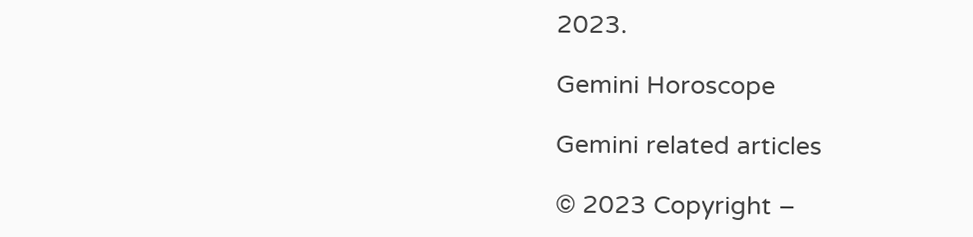2023.

Gemini Horoscope

Gemini related articles

© 2023 Copyright –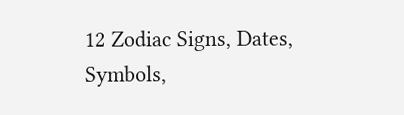12 Zodiac Signs, Dates, Symbols,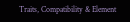Traits, Compatibility & Element